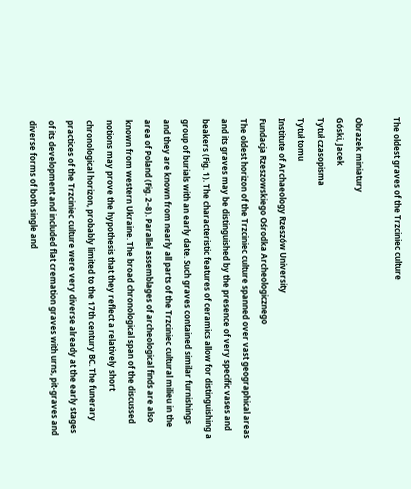The oldest graves of the Trzciniec culture

Obrazek miniatury
Góski, Jacek
Tytuł czasopisma
Tytuł tomu
Institute of Archaeology Rzeszów University
Fundacja Rzeszowskiego Ośrodka Archeologicznego
The oldest horizon of the Trzciniec culture spanned over vast geographical areas and its graves may be distinguished by the presence of very specific vases and beakers (Fig. 1). The characteristic features of ceramics allow for distinguishing a group of burials with an early date. Such graves contained similar furnishings and they are known from nearly all parts of the Trzciniec cultural milieu in the area of Poland (Fig. 2–8). Parallel assemblages of archeological finds are also known from western Ukraine. The broad chronological span of the discussed notions may prove the hypothesis that they reflect a relatively short chronological horizon, probably limited to the 17th century BC. The funerary practices of the Trzciniec culture were very diverse already at the early stages of its development and included flat cremation graves with urns, pit-graves and diverse forms of both single and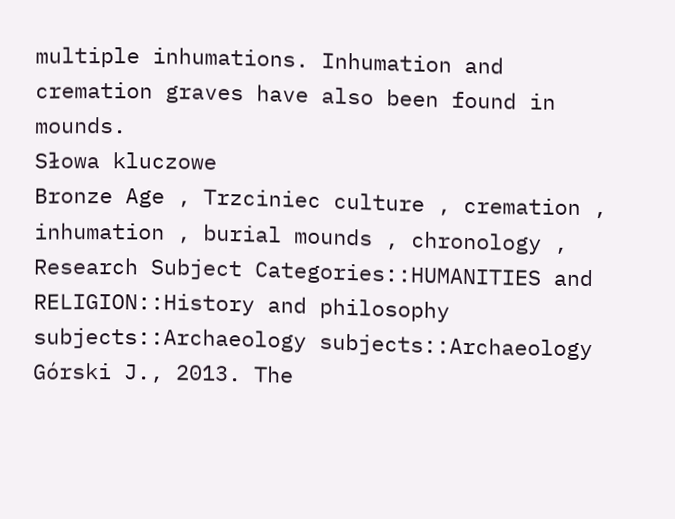multiple inhumations. Inhumation and cremation graves have also been found in mounds.
Słowa kluczowe
Bronze Age , Trzciniec culture , cremation , inhumation , burial mounds , chronology , Research Subject Categories::HUMANITIES and RELIGION::History and philosophy subjects::Archaeology subjects::Archaeology
Górski J., 2013. The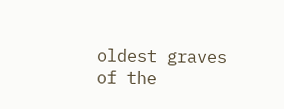oldest graves of the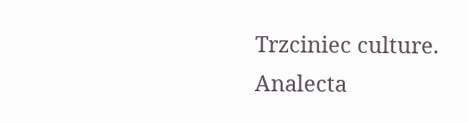Trzciniec culture. Analecta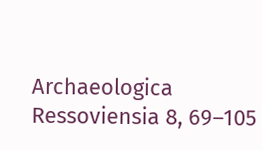Archaeologica Ressoviensia 8, 69–105